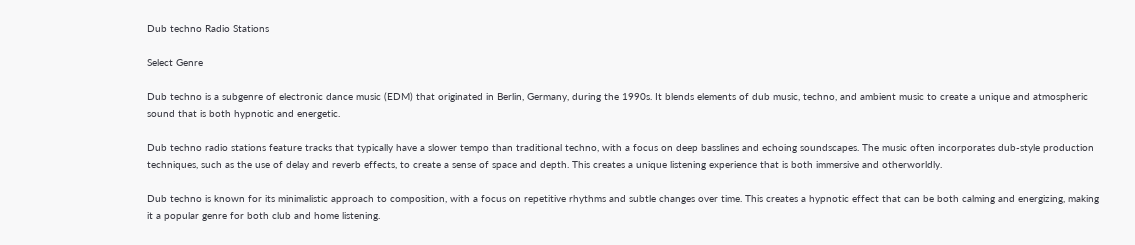Dub techno Radio Stations

Select Genre

Dub techno is a subgenre of electronic dance music (EDM) that originated in Berlin, Germany, during the 1990s. It blends elements of dub music, techno, and ambient music to create a unique and atmospheric sound that is both hypnotic and energetic.

Dub techno radio stations feature tracks that typically have a slower tempo than traditional techno, with a focus on deep basslines and echoing soundscapes. The music often incorporates dub-style production techniques, such as the use of delay and reverb effects, to create a sense of space and depth. This creates a unique listening experience that is both immersive and otherworldly.

Dub techno is known for its minimalistic approach to composition, with a focus on repetitive rhythms and subtle changes over time. This creates a hypnotic effect that can be both calming and energizing, making it a popular genre for both club and home listening.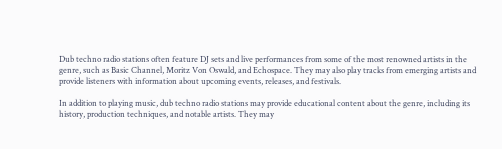Dub techno radio stations often feature DJ sets and live performances from some of the most renowned artists in the genre, such as Basic Channel, Moritz Von Oswald, and Echospace. They may also play tracks from emerging artists and provide listeners with information about upcoming events, releases, and festivals.

In addition to playing music, dub techno radio stations may provide educational content about the genre, including its history, production techniques, and notable artists. They may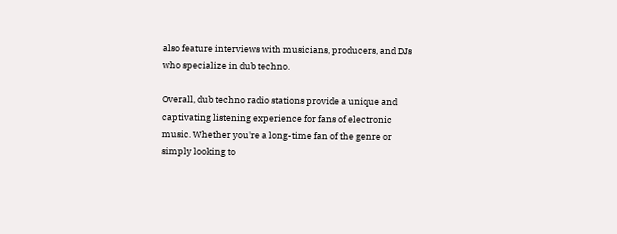also feature interviews with musicians, producers, and DJs who specialize in dub techno.

Overall, dub techno radio stations provide a unique and captivating listening experience for fans of electronic music. Whether you're a long-time fan of the genre or simply looking to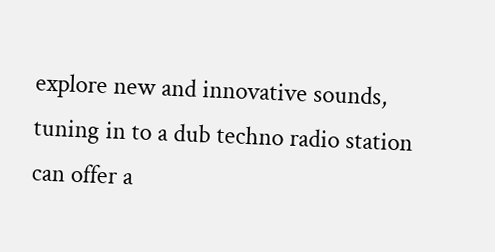explore new and innovative sounds, tuning in to a dub techno radio station can offer a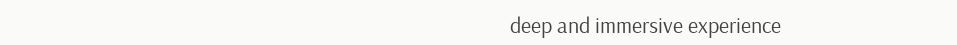deep and immersive experience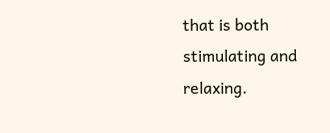that is both stimulating and relaxing.